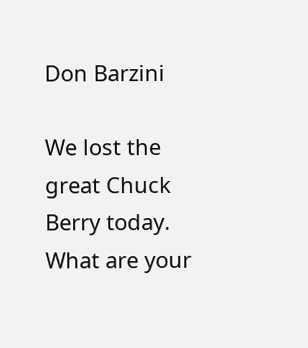Don Barzini

We lost the great Chuck Berry today. What are your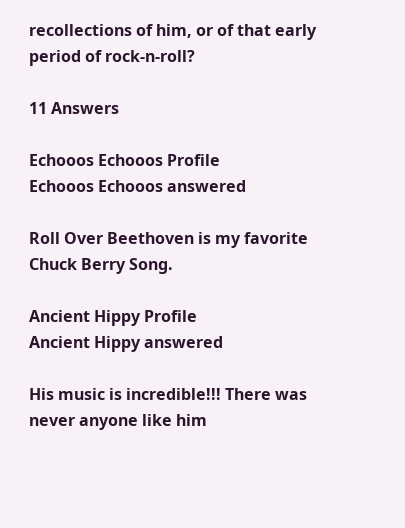recollections of him, or of that early period of rock-n-roll?

11 Answers

Echooos Echooos Profile
Echooos Echooos answered

Roll Over Beethoven is my favorite Chuck Berry Song.

Ancient Hippy Profile
Ancient Hippy answered

His music is incredible!!! There was never anyone like him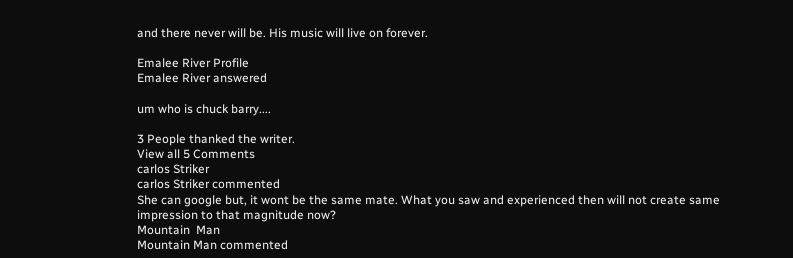and there never will be. His music will live on forever.

Emalee River Profile
Emalee River answered

um who is chuck barry....

3 People thanked the writer.
View all 5 Comments
carlos Striker
carlos Striker commented
She can google but, it wont be the same mate. What you saw and experienced then will not create same impression to that magnitude now?
Mountain  Man
Mountain Man commented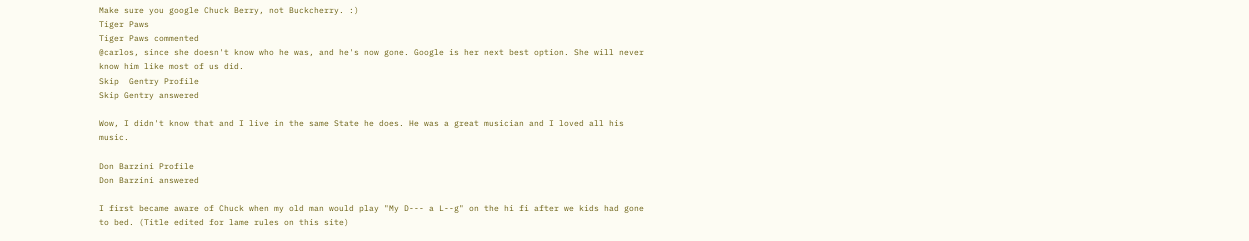Make sure you google Chuck Berry, not Buckcherry. :)
Tiger Paws
Tiger Paws commented
@carlos, since she doesn't know who he was, and he's now gone. Google is her next best option. She will never know him like most of us did.
Skip  Gentry Profile
Skip Gentry answered

Wow, I didn't know that and I live in the same State he does. He was a great musician and I loved all his music.

Don Barzini Profile
Don Barzini answered

I first became aware of Chuck when my old man would play "My D--- a L--g" on the hi fi after we kids had gone to bed. (Title edited for lame rules on this site)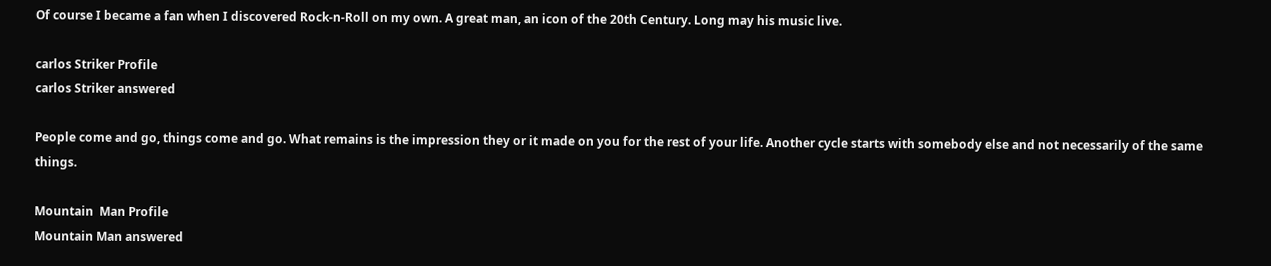Of course I became a fan when I discovered Rock-n-Roll on my own. A great man, an icon of the 20th Century. Long may his music live.

carlos Striker Profile
carlos Striker answered

People come and go, things come and go. What remains is the impression they or it made on you for the rest of your life. Another cycle starts with somebody else and not necessarily of the same things.

Mountain  Man Profile
Mountain Man answered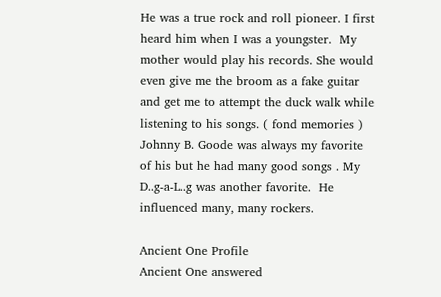He was a true rock and roll pioneer. I first heard him when I was a youngster.  My mother would play his records. She would even give me the broom as a fake guitar and get me to attempt the duck walk while listening to his songs. ( fond memories ) Johnny B. Goode was always my favorite of his but he had many good songs . My D..g-a-L..g was another favorite.  He influenced many, many rockers.

Ancient One Profile
Ancient One answered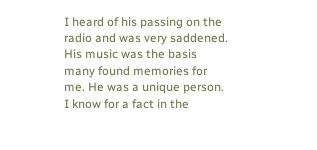I heard of his passing on the radio and was very saddened. His music was the basis many found memories for me. He was a unique person. I know for a fact in the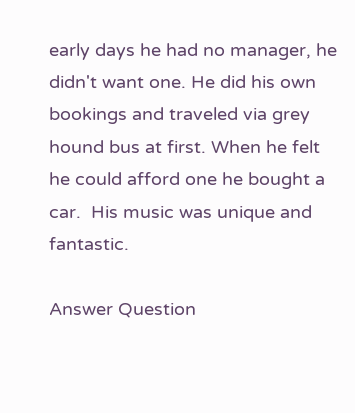early days he had no manager, he didn't want one. He did his own bookings and traveled via grey hound bus at first. When he felt he could afford one he bought a car.  His music was unique and fantastic.

Answer Question